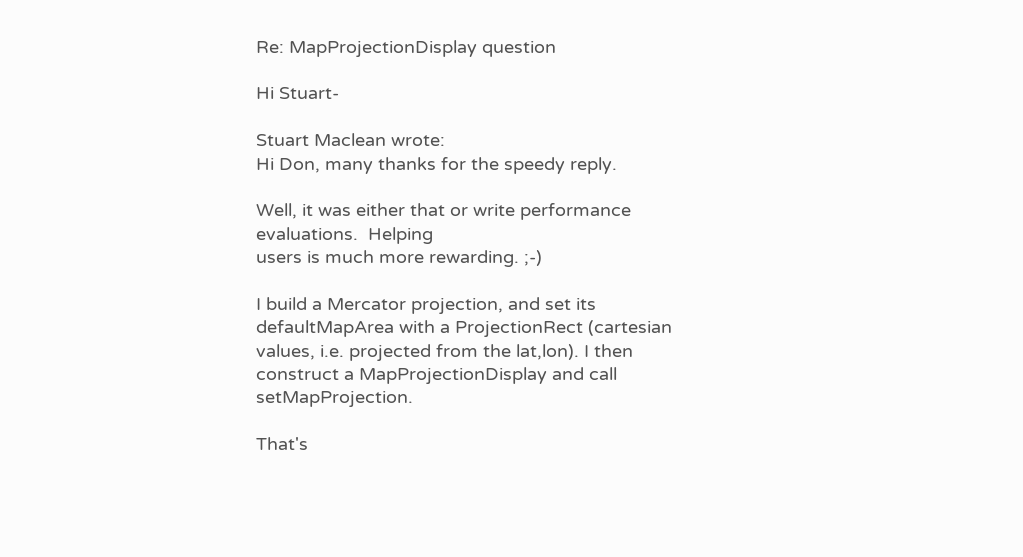Re: MapProjectionDisplay question

Hi Stuart-

Stuart Maclean wrote:
Hi Don, many thanks for the speedy reply.

Well, it was either that or write performance evaluations.  Helping
users is much more rewarding. ;-)

I build a Mercator projection, and set its defaultMapArea with a ProjectionRect (cartesian values, i.e. projected from the lat,lon). I then construct a MapProjectionDisplay and call setMapProjection.

That's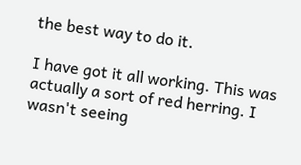the best way to do it.

I have got it all working. This was actually a sort of red herring. I wasn't seeing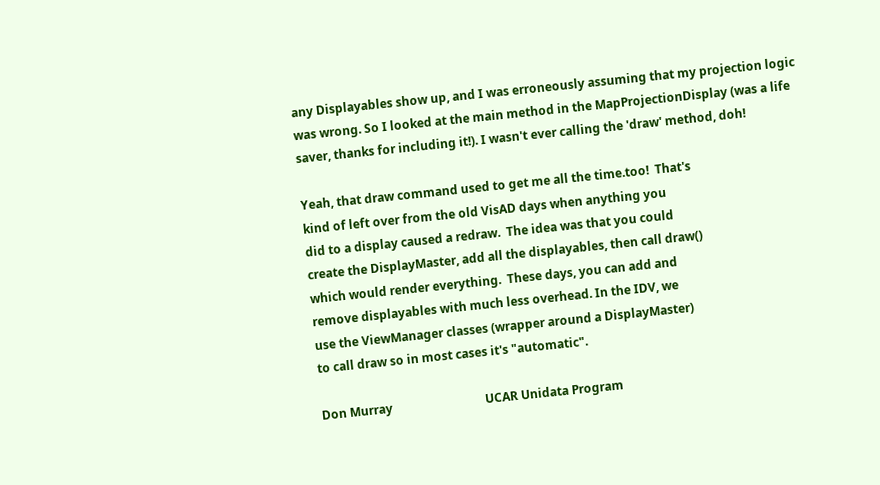any Displayables show up, and I was erroneously assuming that my projection logic was wrong. So I looked at the main method in the MapProjectionDisplay (was a life saver, thanks for including it!). I wasn't ever calling the 'draw' method, doh!

Yeah, that draw command used to get me all the time.too!  That's
kind of left over from the old VisAD days when anything you
did to a display caused a redraw.  The idea was that you could
create the DisplayMaster, add all the displayables, then call draw()
which would render everything.  These days, you can add and
remove displayables with much less overhead. In the IDV, we
use the ViewManager classes (wrapper around a DisplayMaster)
to call draw so in most cases it's "automatic".

Don Murray                               UCAR Unidata Program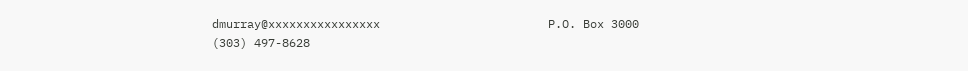dmurray@xxxxxxxxxxxxxxxx                        P.O. Box 3000
(303) 497-8628